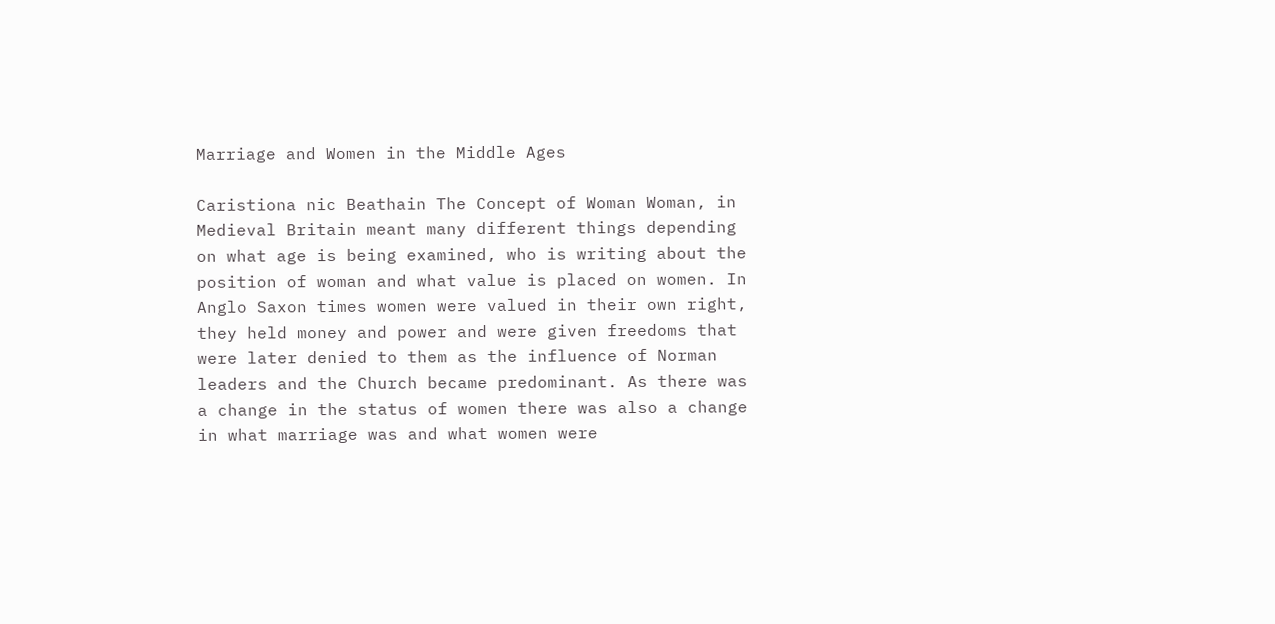Marriage and Women in the Middle Ages

Caristiona nic Beathain The Concept of Woman Woman, in Medieval Britain meant many different things depending on what age is being examined, who is writing about the position of woman and what value is placed on women. In Anglo Saxon times women were valued in their own right, they held money and power and were given freedoms that were later denied to them as the influence of Norman leaders and the Church became predominant. As there was a change in the status of women there was also a change in what marriage was and what women were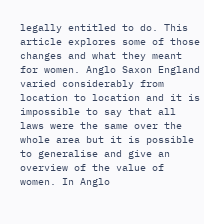legally entitled to do. This article explores some of those changes and what they meant for women. Anglo Saxon England varied considerably from location to location and it is impossible to say that all laws were the same over the whole area but it is possible to generalise and give an overview of the value of women. In Anglo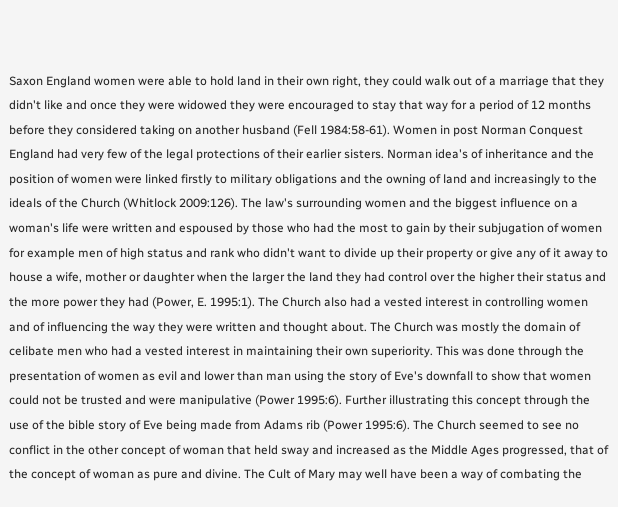Saxon England women were able to hold land in their own right, they could walk out of a marriage that they didn't like and once they were widowed they were encouraged to stay that way for a period of 12 months before they considered taking on another husband (Fell 1984:58-61). Women in post Norman Conquest England had very few of the legal protections of their earlier sisters. Norman idea's of inheritance and the position of women were linked firstly to military obligations and the owning of land and increasingly to the ideals of the Church (Whitlock 2009:126). The law's surrounding women and the biggest influence on a woman's life were written and espoused by those who had the most to gain by their subjugation of women for example men of high status and rank who didn't want to divide up their property or give any of it away to house a wife, mother or daughter when the larger the land they had control over the higher their status and the more power they had (Power, E. 1995:1). The Church also had a vested interest in controlling women and of influencing the way they were written and thought about. The Church was mostly the domain of celibate men who had a vested interest in maintaining their own superiority. This was done through the presentation of women as evil and lower than man using the story of Eve's downfall to show that women could not be trusted and were manipulative (Power 1995:6). Further illustrating this concept through the use of the bible story of Eve being made from Adams rib (Power 1995:6). The Church seemed to see no conflict in the other concept of woman that held sway and increased as the Middle Ages progressed, that of the concept of woman as pure and divine. The Cult of Mary may well have been a way of combating the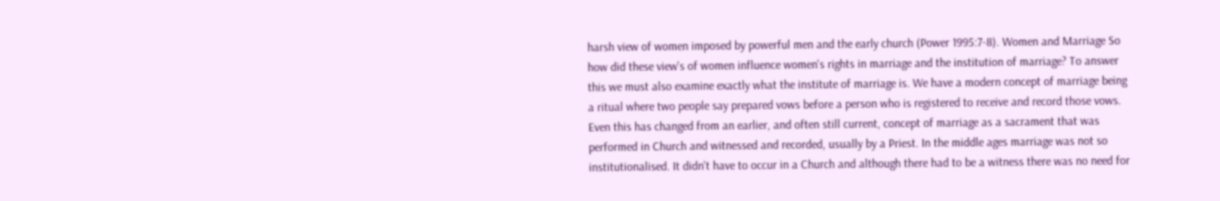harsh view of women imposed by powerful men and the early church (Power 1995:7-8). Women and Marriage So how did these view's of women influence women's rights in marriage and the institution of marriage? To answer this we must also examine exactly what the institute of marriage is. We have a modern concept of marriage being a ritual where two people say prepared vows before a person who is registered to receive and record those vows. Even this has changed from an earlier, and often still current, concept of marriage as a sacrament that was performed in Church and witnessed and recorded, usually by a Priest. In the middle ages marriage was not so institutionalised. It didn't have to occur in a Church and although there had to be a witness there was no need for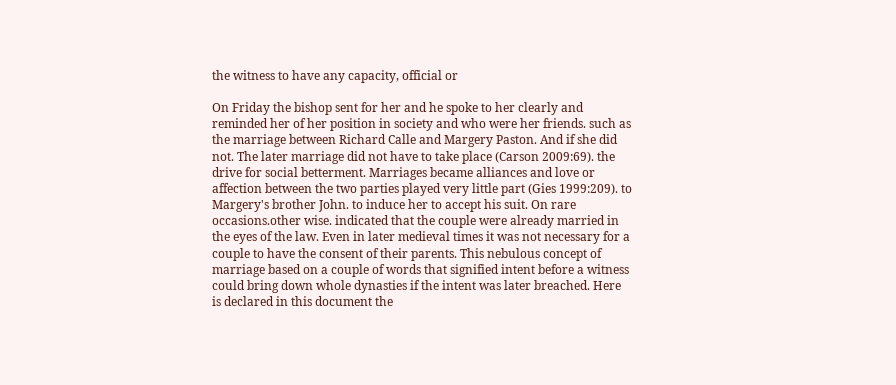the witness to have any capacity, official or

On Friday the bishop sent for her and he spoke to her clearly and reminded her of her position in society and who were her friends. such as the marriage between Richard Calle and Margery Paston. And if she did not. The later marriage did not have to take place (Carson 2009:69). the drive for social betterment. Marriages became alliances and love or affection between the two parties played very little part (Gies 1999:209). to Margery's brother John. to induce her to accept his suit. On rare occasions.other wise. indicated that the couple were already married in the eyes of the law. Even in later medieval times it was not necessary for a couple to have the consent of their parents. This nebulous concept of marriage based on a couple of words that signified intent before a witness could bring down whole dynasties if the intent was later breached. Here is declared in this document the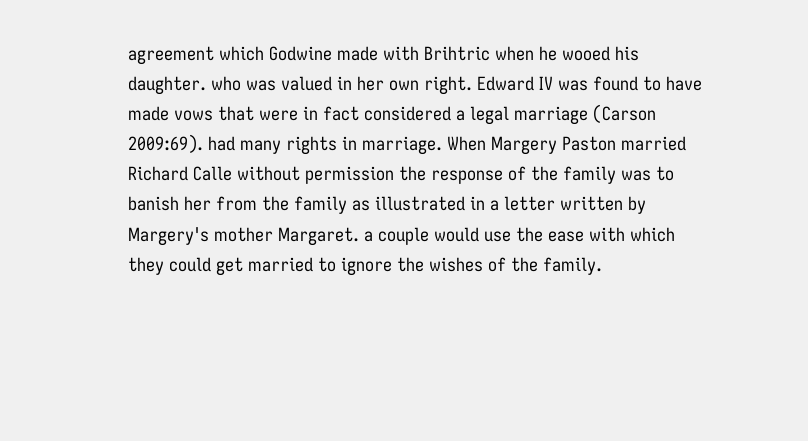agreement which Godwine made with Brihtric when he wooed his daughter. who was valued in her own right. Edward IV was found to have made vows that were in fact considered a legal marriage (Carson 2009:69). had many rights in marriage. When Margery Paston married Richard Calle without permission the response of the family was to banish her from the family as illustrated in a letter written by Margery's mother Margaret. a couple would use the ease with which they could get married to ignore the wishes of the family.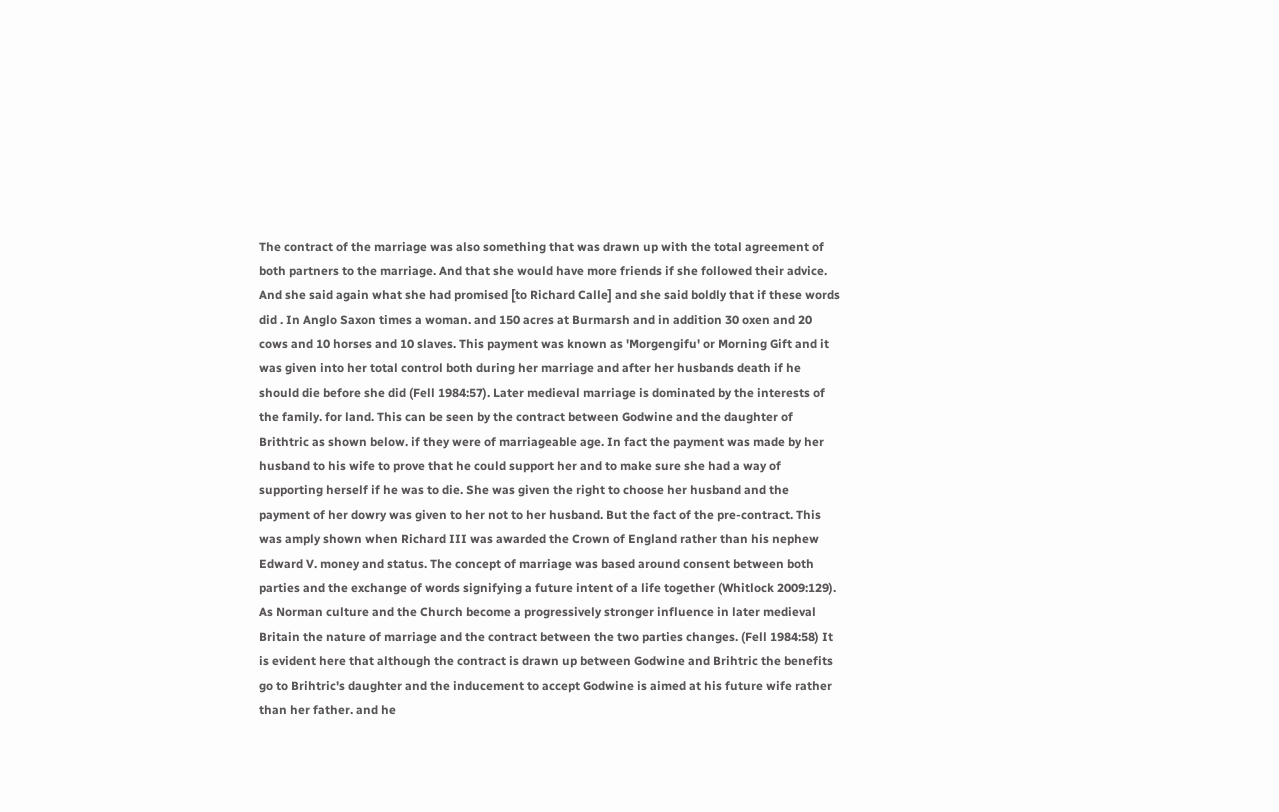The contract of the marriage was also something that was drawn up with the total agreement of both partners to the marriage. And that she would have more friends if she followed their advice. And she said again what she had promised [to Richard Calle] and she said boldly that if these words did . In Anglo Saxon times a woman. and 150 acres at Burmarsh and in addition 30 oxen and 20 cows and 10 horses and 10 slaves. This payment was known as 'Morgengifu' or Morning Gift and it was given into her total control both during her marriage and after her husbands death if he should die before she did (Fell 1984:57). Later medieval marriage is dominated by the interests of the family. for land. This can be seen by the contract between Godwine and the daughter of Brithtric as shown below. if they were of marriageable age. In fact the payment was made by her husband to his wife to prove that he could support her and to make sure she had a way of supporting herself if he was to die. She was given the right to choose her husband and the payment of her dowry was given to her not to her husband. But the fact of the pre-contract. This was amply shown when Richard III was awarded the Crown of England rather than his nephew Edward V. money and status. The concept of marriage was based around consent between both parties and the exchange of words signifying a future intent of a life together (Whitlock 2009:129). As Norman culture and the Church become a progressively stronger influence in later medieval Britain the nature of marriage and the contract between the two parties changes. (Fell 1984:58) It is evident here that although the contract is drawn up between Godwine and Brihtric the benefits go to Brihtric's daughter and the inducement to accept Godwine is aimed at his future wife rather than her father. and he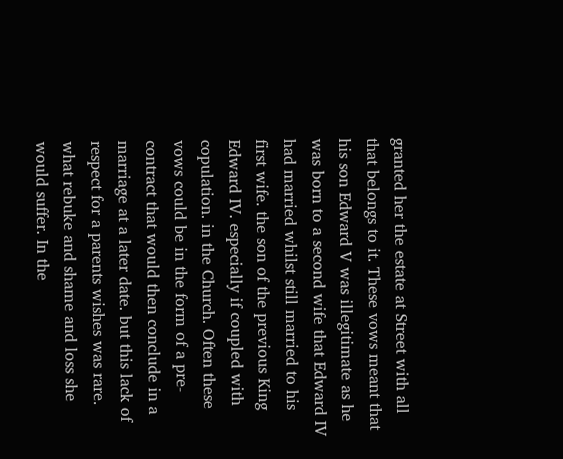granted her the estate at Street with all that belongs to it. These vows meant that his son Edward V was illegitimate as he was born to a second wife that Edward IV had married whilst still married to his first wife. the son of the previous King Edward IV. especially if coupled with copulation. in the Church. Often these vows could be in the form of a pre-contract that would then conclude in a marriage at a later date. but this lack of respect for a parents wishes was rare. what rebuke and shame and loss she would suffer. In the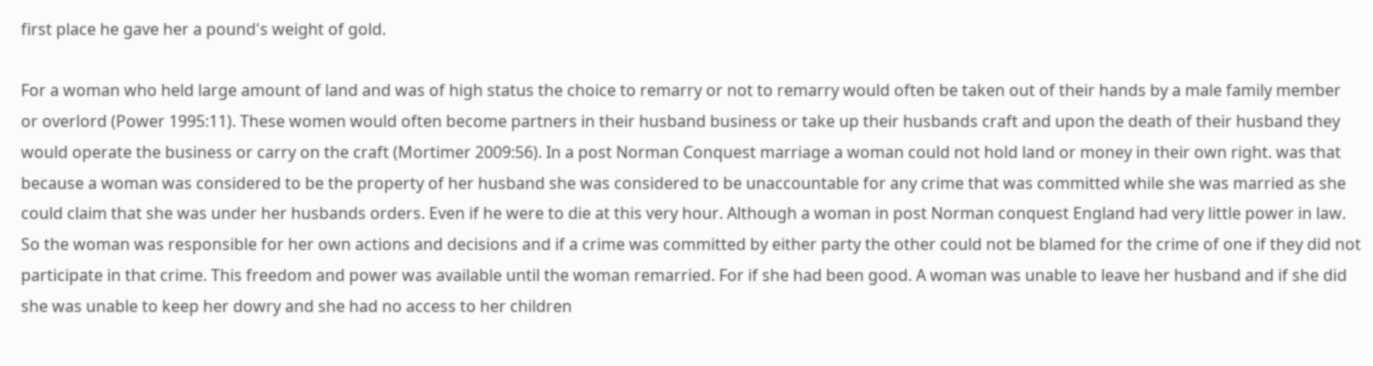first place he gave her a pound's weight of gold.

For a woman who held large amount of land and was of high status the choice to remarry or not to remarry would often be taken out of their hands by a male family member or overlord (Power 1995:11). These women would often become partners in their husband business or take up their husbands craft and upon the death of their husband they would operate the business or carry on the craft (Mortimer 2009:56). In a post Norman Conquest marriage a woman could not hold land or money in their own right. was that because a woman was considered to be the property of her husband she was considered to be unaccountable for any crime that was committed while she was married as she could claim that she was under her husbands orders. Even if he were to die at this very hour. Although a woman in post Norman conquest England had very little power in law. So the woman was responsible for her own actions and decisions and if a crime was committed by either party the other could not be blamed for the crime of one if they did not participate in that crime. This freedom and power was available until the woman remarried. For if she had been good. A woman was unable to leave her husband and if she did she was unable to keep her dowry and she had no access to her children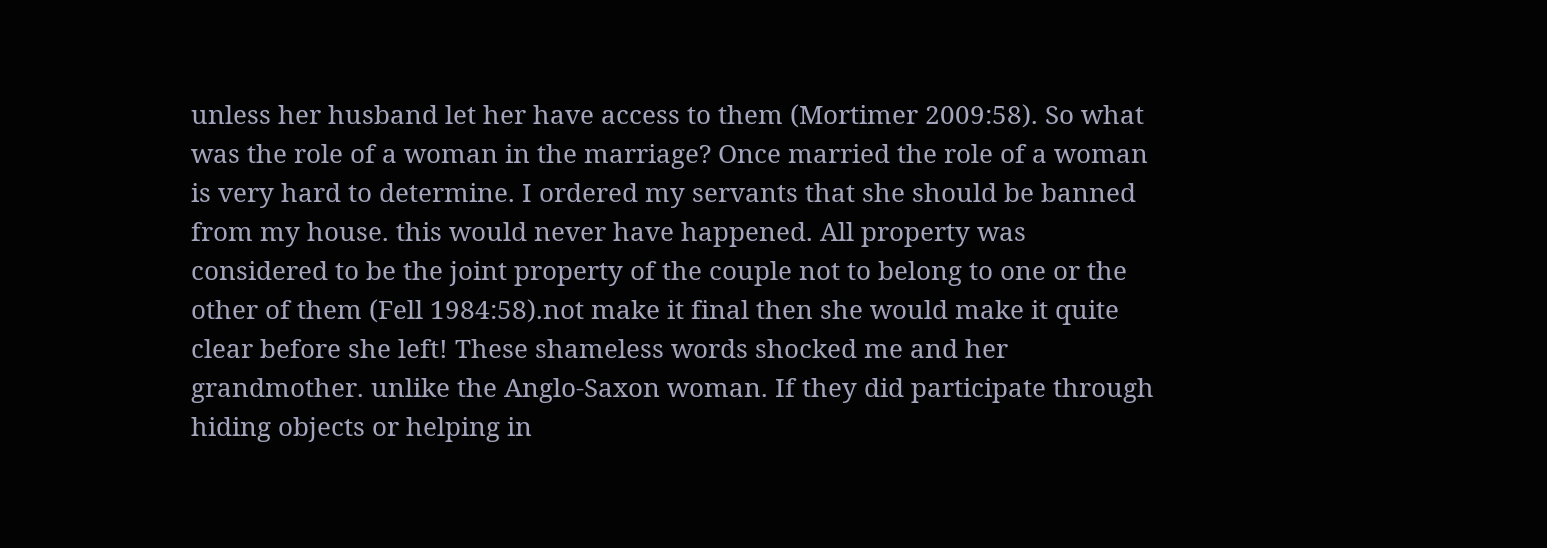unless her husband let her have access to them (Mortimer 2009:58). So what was the role of a woman in the marriage? Once married the role of a woman is very hard to determine. I ordered my servants that she should be banned from my house. this would never have happened. All property was considered to be the joint property of the couple not to belong to one or the other of them (Fell 1984:58).not make it final then she would make it quite clear before she left! These shameless words shocked me and her grandmother. unlike the Anglo-Saxon woman. If they did participate through hiding objects or helping in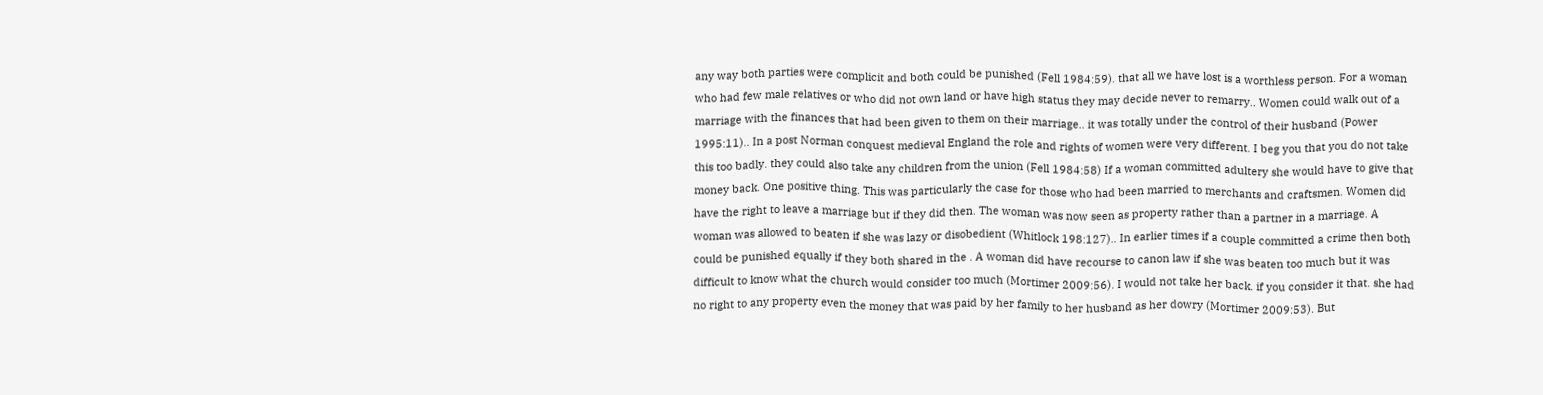any way both parties were complicit and both could be punished (Fell 1984:59). that all we have lost is a worthless person. For a woman who had few male relatives or who did not own land or have high status they may decide never to remarry.. Women could walk out of a marriage with the finances that had been given to them on their marriage.. it was totally under the control of their husband (Power 1995:11).. In a post Norman conquest medieval England the role and rights of women were very different. I beg you that you do not take this too badly. they could also take any children from the union (Fell 1984:58) If a woman committed adultery she would have to give that money back. One positive thing. This was particularly the case for those who had been married to merchants and craftsmen. Women did have the right to leave a marriage but if they did then. The woman was now seen as property rather than a partner in a marriage. A woman was allowed to beaten if she was lazy or disobedient (Whitlock 198:127).. In earlier times if a couple committed a crime then both could be punished equally if they both shared in the . A woman did have recourse to canon law if she was beaten too much but it was difficult to know what the church would consider too much (Mortimer 2009:56). I would not take her back. if you consider it that. she had no right to any property even the money that was paid by her family to her husband as her dowry (Mortimer 2009:53). But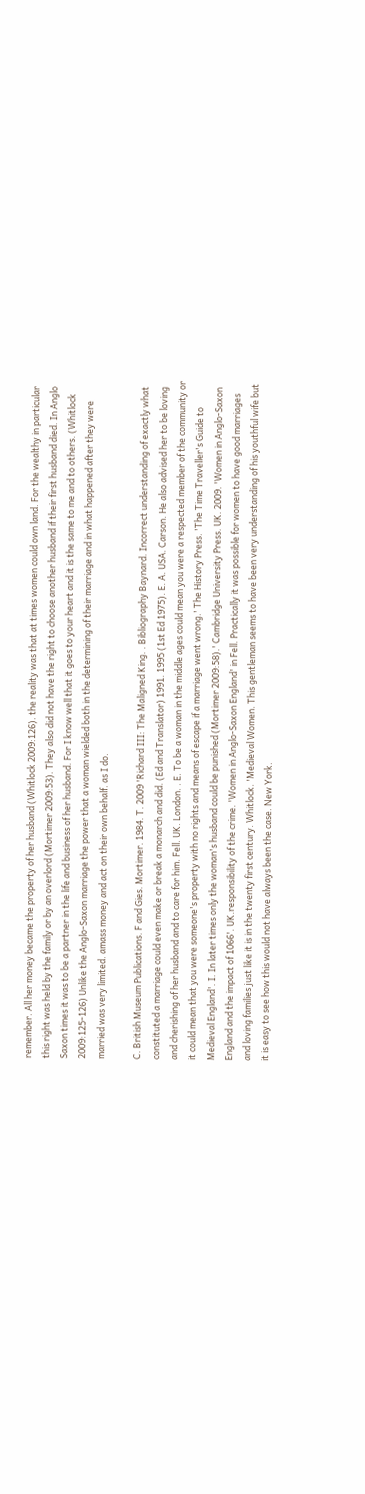remember. All her money became the property of her husband (Whitlock 2009:126). the reality was that at times women could own land. For the wealthy in particular this right was held by the family or by an overlord (Mortimer 2009:53). They also did not have the right to choose another husband if their first husband died. In Anglo Saxon times it was to be a partner in the life and business of her husband. For I know well that it goes to your heart and it is the same to me and to others. (Whitlock 2009:125-126) Unlike the Anglo-Saxon marriage the power that a woman wielded both in the determining of their marriage and in what happened after they were married was very limited. amass money and act on their own behalf. as I do.

C. British Museum Publications. F and Gies. Mortimer. 1984. T. 2009 'Richard III: The Maligned King. . Bibliography Baynard. Incorrect understanding of exactly what constituted a marriage could even make or break a monarch and did. (Ed and Translator) 1991. 1995 (1st Ed 1975). E. A. USA. Carson. He also advised her to be loving and cherishing of her husband and to care for him. Fell. UK. London. . E. To be a woman in the middle ages could mean you were a respected member of the community or it could mean that you were someone's property with no rights and means of escape if a marriage went wrong.' The History Press. 'The Time Traveller's Guide to Medieval England'. I. In later times only the woman's husband could be punished (Mortimer 2009:58).' Cambridge University Press. UK. 2009. 'Women in Anglo-Saxon England and the impact of 1066'. UK.responsibility of the crime. 'Women in Anglo-Saxon England' in Fell. Practically it was possible for women to have good marriages and loving families just like it is in the twenty first century. Whitlock. 'Medieval Women. This gentleman seems to have been very understanding of his youthful wife but it is easy to see how this would not have always been the case. New York.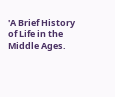'A Brief History of Life in the Middle Ages.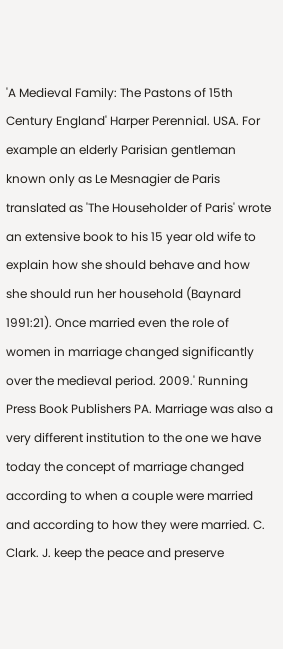'A Medieval Family: The Pastons of 15th Century England' Harper Perennial. USA. For example an elderly Parisian gentleman known only as Le Mesnagier de Paris translated as 'The Householder of Paris' wrote an extensive book to his 15 year old wife to explain how she should behave and how she should run her household (Baynard 1991:21). Once married even the role of women in marriage changed significantly over the medieval period. 2009.' Running Press Book Publishers PA. Marriage was also a very different institution to the one we have today the concept of marriage changed according to when a couple were married and according to how they were married. C. Clark. J. keep the peace and preserve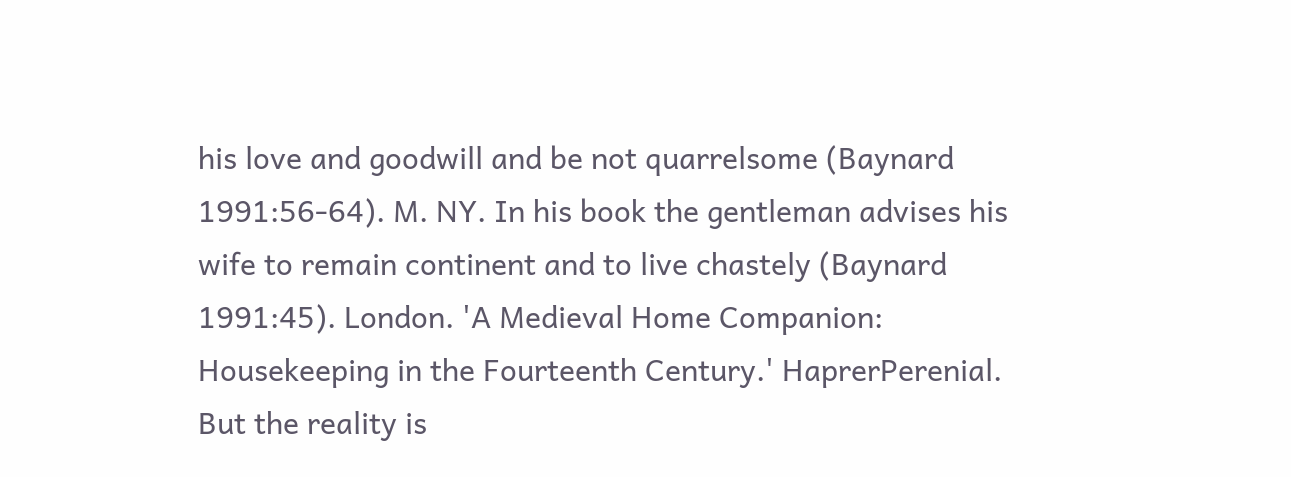his love and goodwill and be not quarrelsome (Baynard 1991:56-64). M. NY. In his book the gentleman advises his wife to remain continent and to live chastely (Baynard 1991:45). London. 'A Medieval Home Companion: Housekeeping in the Fourteenth Century.' HaprerPerenial. But the reality is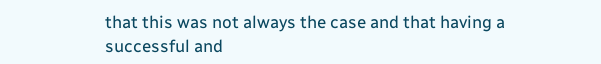that this was not always the case and that having a successful and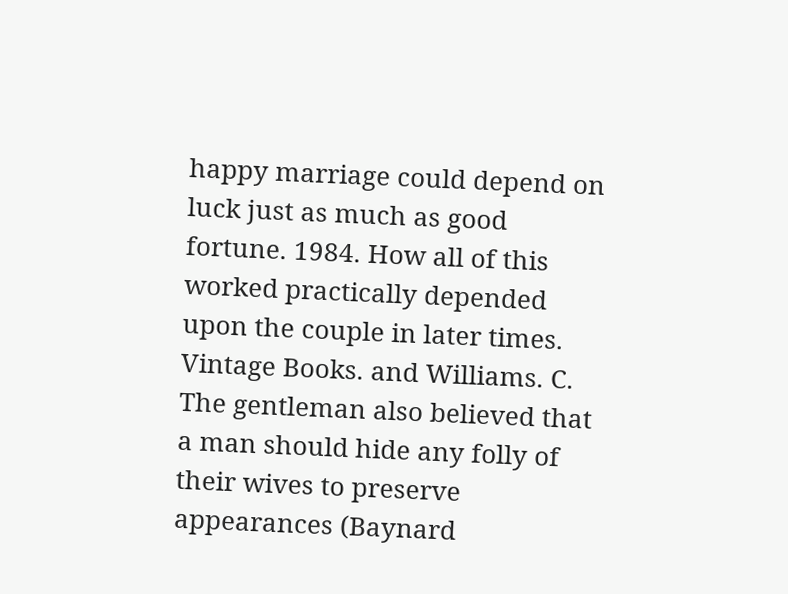happy marriage could depend on luck just as much as good fortune. 1984. How all of this worked practically depended upon the couple in later times. Vintage Books. and Williams. C. The gentleman also believed that a man should hide any folly of their wives to preserve appearances (Baynard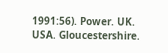1991:56). Power. UK. USA. Gloucestershire.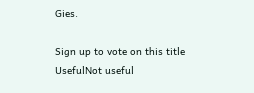Gies.

Sign up to vote on this title
UsefulNot useful